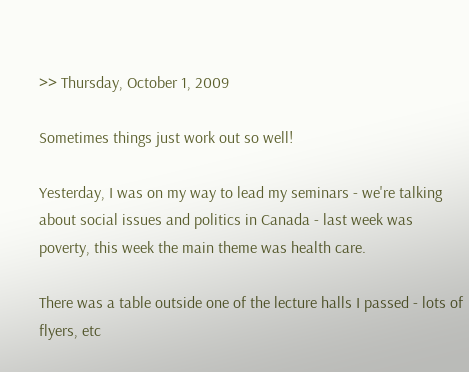>> Thursday, October 1, 2009

Sometimes things just work out so well!

Yesterday, I was on my way to lead my seminars - we're talking about social issues and politics in Canada - last week was poverty, this week the main theme was health care.

There was a table outside one of the lecture halls I passed - lots of flyers, etc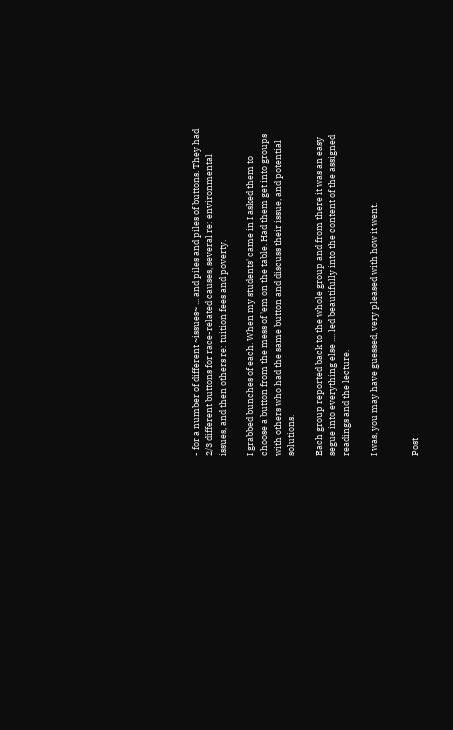- for a number of different ~issues~ ... and piles and piles of buttons. They had 2/3 different buttons for race-related causes, several re: environmental issues, and then others re: tuition fees and poverty.

I grabbed bunches of each. When my students' came in I asked them to choose a button from the mess of 'em on the table. Had them get into groups with others who had the same button and discuss their issue, and potential solutions.

Each group reported back to the whole group and from there it was an easy segue into everything else .... led beautifully into the content of the assigned readings and the lecture.

I was, you may have guessed, very pleased with how it went.


Post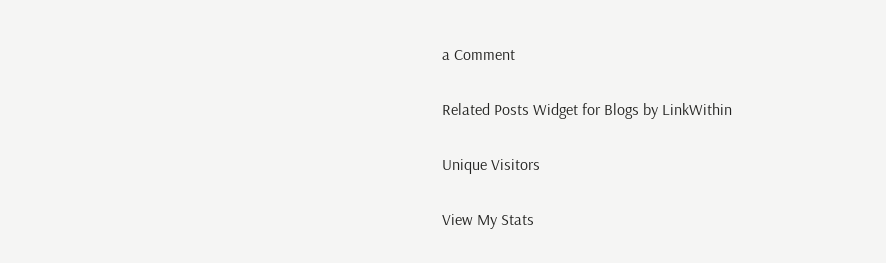a Comment

Related Posts Widget for Blogs by LinkWithin

Unique Visitors

View My Stats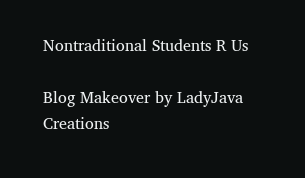Nontraditional Students R Us

Blog Makeover by LadyJava Creations